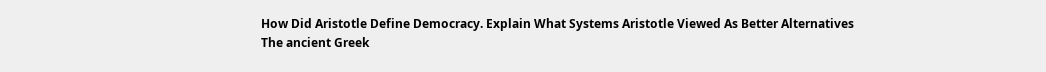How Did Aristotle Define Democracy. Explain What Systems Aristotle Viewed As Better Alternatives
The ancient Greek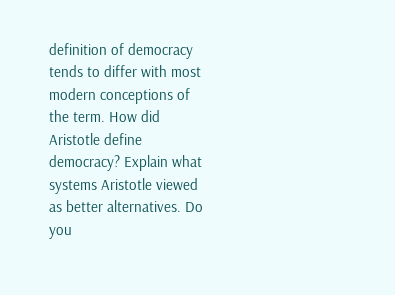definition of democracy tends to differ with most modern conceptions of the term. How did Aristotle define democracy? Explain what systems Aristotle viewed as better alternatives. Do you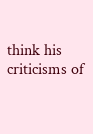think his criticisms of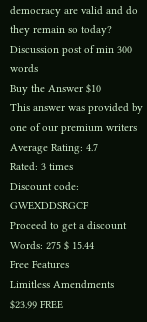democracy are valid and do they remain so today? Discussion post of min 300 words
Buy the Answer $10
This answer was provided by one of our premium writers
Average Rating: 4.7
Rated: 3 times
Discount code: GWEXDDSRGCF
Proceed to get a discount
Words: 275 $ 15.44
Free Features
Limitless Amendments
$23.99 FREE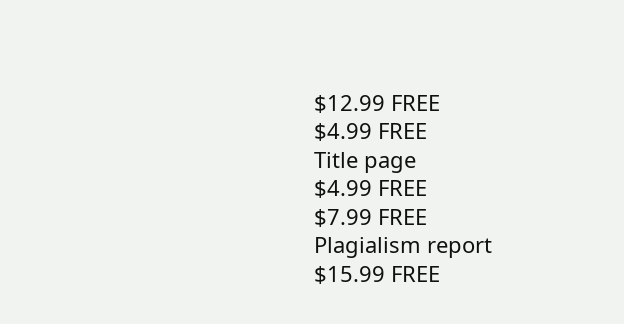$12.99 FREE
$4.99 FREE
Title page
$4.99 FREE
$7.99 FREE
Plagialism report
$15.99 FREE